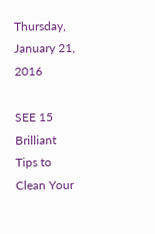Thursday, January 21, 2016

SEE 15 Brilliant Tips to Clean Your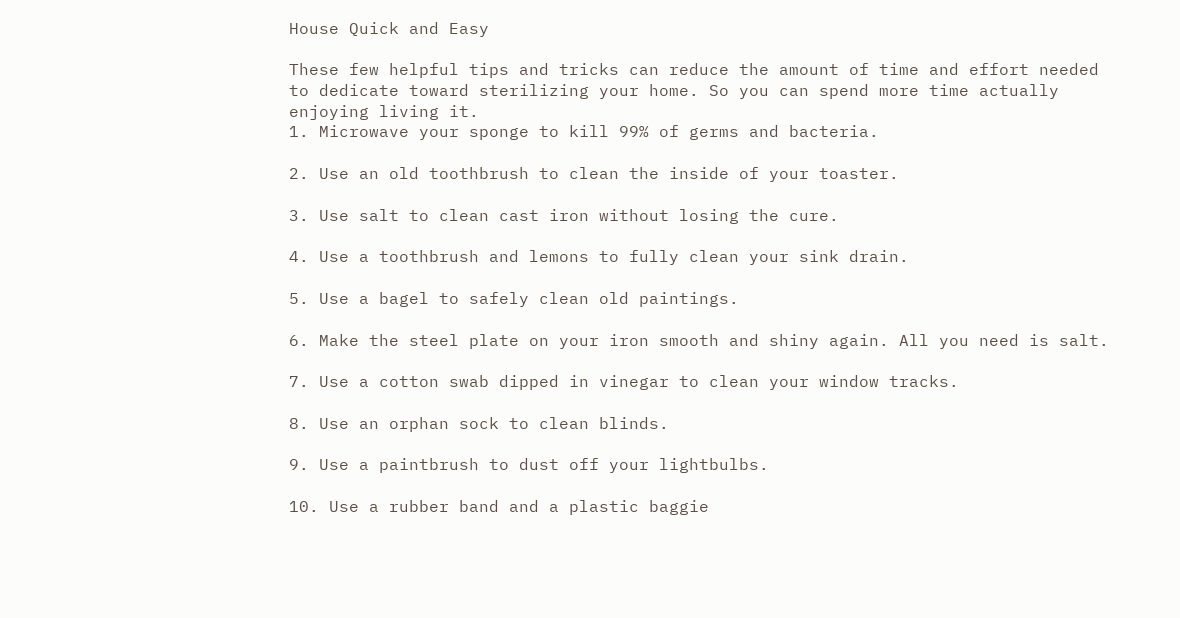House Quick and Easy

These few helpful tips and tricks can reduce the amount of time and effort needed to dedicate toward sterilizing your home. So you can spend more time actually enjoying living it.
1. Microwave your sponge to kill 99% of germs and bacteria.

2. Use an old toothbrush to clean the inside of your toaster.

3. Use salt to clean cast iron without losing the cure.

4. Use a toothbrush and lemons to fully clean your sink drain.

5. Use a bagel to safely clean old paintings.

6. Make the steel plate on your iron smooth and shiny again. All you need is salt.

7. Use a cotton swab dipped in vinegar to clean your window tracks.

8. Use an orphan sock to clean blinds.

9. Use a paintbrush to dust off your lightbulbs.

10. Use a rubber band and a plastic baggie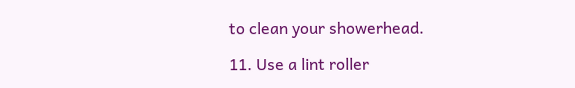to clean your showerhead.

11. Use a lint roller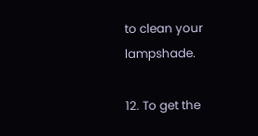to clean your lampshade.

12. To get the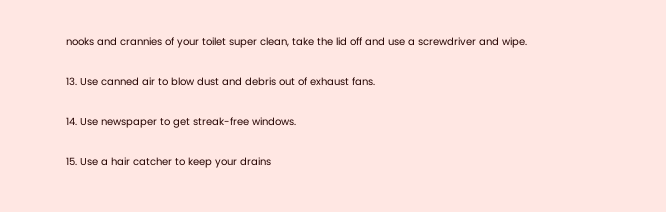nooks and crannies of your toilet super clean, take the lid off and use a screwdriver and wipe.

13. Use canned air to blow dust and debris out of exhaust fans.

14. Use newspaper to get streak-free windows.

15. Use a hair catcher to keep your drains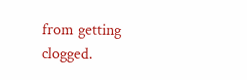from getting clogged.